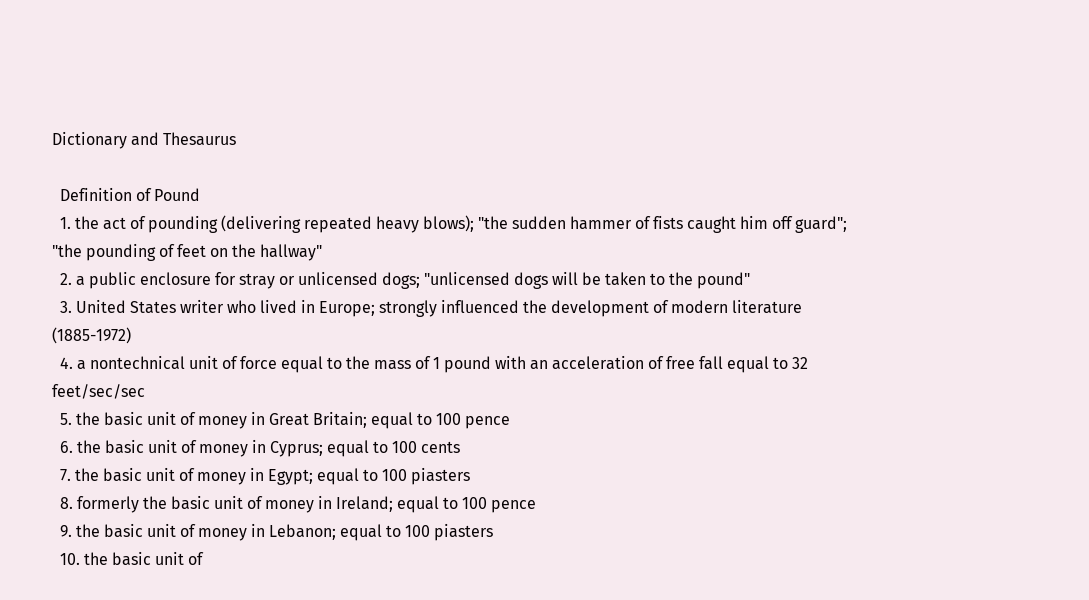Dictionary and Thesaurus

  Definition of Pound
  1. the act of pounding (delivering repeated heavy blows); "the sudden hammer of fists caught him off guard"; "the pounding of feet on the hallway"
  2. a public enclosure for stray or unlicensed dogs; "unlicensed dogs will be taken to the pound"
  3. United States writer who lived in Europe; strongly influenced the development of modern literature (1885-1972)
  4. a nontechnical unit of force equal to the mass of 1 pound with an acceleration of free fall equal to 32 feet/sec/sec
  5. the basic unit of money in Great Britain; equal to 100 pence
  6. the basic unit of money in Cyprus; equal to 100 cents
  7. the basic unit of money in Egypt; equal to 100 piasters
  8. formerly the basic unit of money in Ireland; equal to 100 pence
  9. the basic unit of money in Lebanon; equal to 100 piasters
  10. the basic unit of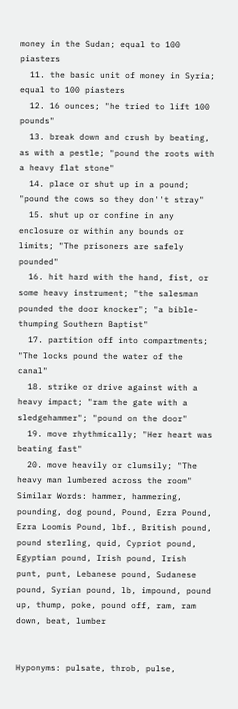money in the Sudan; equal to 100 piasters
  11. the basic unit of money in Syria; equal to 100 piasters
  12. 16 ounces; "he tried to lift 100 pounds"
  13. break down and crush by beating, as with a pestle; "pound the roots with a heavy flat stone"
  14. place or shut up in a pound; "pound the cows so they don''t stray"
  15. shut up or confine in any enclosure or within any bounds or limits; "The prisoners are safely pounded"
  16. hit hard with the hand, fist, or some heavy instrument; "the salesman pounded the door knocker"; "a bible-thumping Southern Baptist"
  17. partition off into compartments; "The locks pound the water of the canal"
  18. strike or drive against with a heavy impact; "ram the gate with a sledgehammer"; "pound on the door"
  19. move rhythmically; "Her heart was beating fast"
  20. move heavily or clumsily; "The heavy man lumbered across the room"
Similar Words: hammer, hammering, pounding, dog pound, Pound, Ezra Pound, Ezra Loomis Pound, lbf., British pound, pound sterling, quid, Cypriot pound, Egyptian pound, Irish pound, Irish punt, punt, Lebanese pound, Sudanese pound, Syrian pound, lb, impound, pound up, thump, poke, pound off, ram, ram down, beat, lumber


Hyponyms: pulsate, throb, pulse,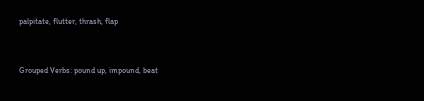palpitate, flutter, thrash, flap


Grouped Verbs: pound up, impound, beat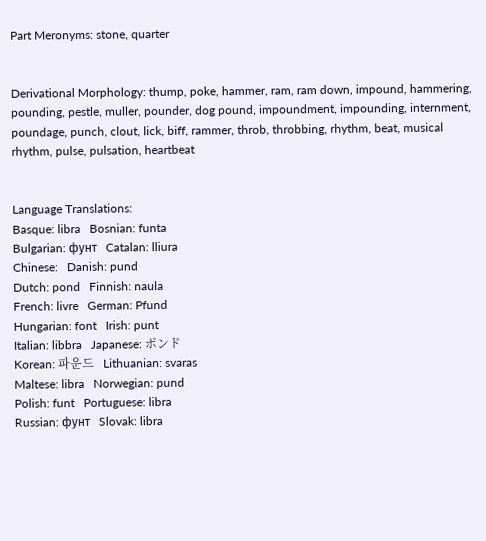Part Meronyms: stone, quarter


Derivational Morphology: thump, poke, hammer, ram, ram down, impound, hammering, pounding, pestle, muller, pounder, dog pound, impoundment, impounding, internment, poundage, punch, clout, lick, biff, rammer, throb, throbbing, rhythm, beat, musical rhythm, pulse, pulsation, heartbeat


Language Translations:
Basque: libra   Bosnian: funta
Bulgarian: фунт   Catalan: lliura
Chinese:   Danish: pund
Dutch: pond   Finnish: naula
French: livre   German: Pfund
Hungarian: font   Irish: punt
Italian: libbra   Japanese: ポンド
Korean: 파운드   Lithuanian: svaras
Maltese: libra   Norwegian: pund
Polish: funt   Portuguese: libra
Russian: фунт   Slovak: libra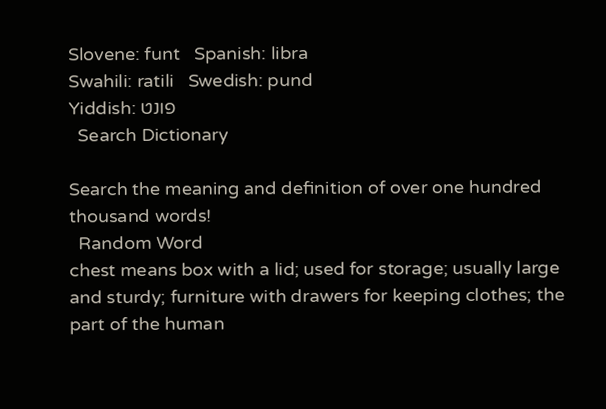Slovene: funt   Spanish: libra
Swahili: ratili   Swedish: pund
Yiddish: פונט
  Search Dictionary

Search the meaning and definition of over one hundred thousand words!
  Random Word
chest means box with a lid; used for storage; usually large and sturdy; furniture with drawers for keeping clothes; the part of the human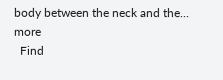body between the neck and the... more
  Find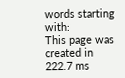words starting with:
This page was created in 222.7 ms